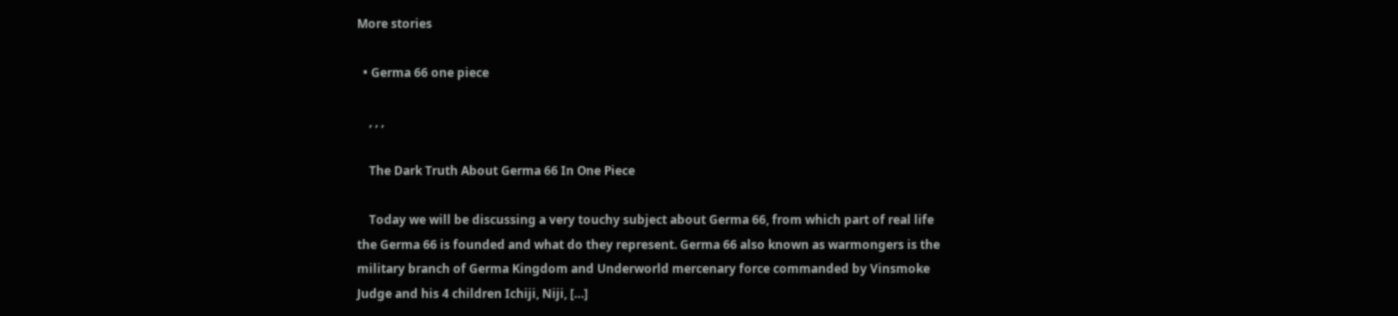More stories

  • Germa 66 one piece

    , , ,

    The Dark Truth About Germa 66 In One Piece

    Today we will be discussing a very touchy subject about Germa 66, from which part of real life the Germa 66 is founded and what do they represent. Germa 66 also known as warmongers is the military branch of Germa Kingdom and Underworld mercenary force commanded by Vinsmoke Judge and his 4 children Ichiji, Niji, […]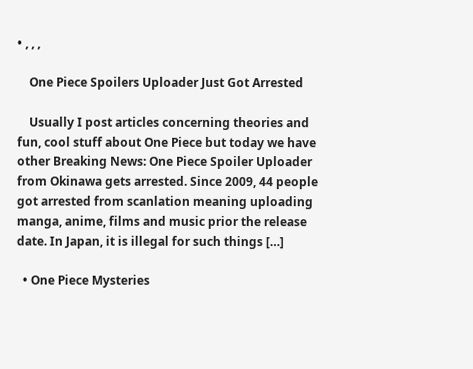• , , ,

    One Piece Spoilers Uploader Just Got Arrested

    Usually I post articles concerning theories and fun, cool stuff about One Piece but today we have other Breaking News: One Piece Spoiler Uploader from Okinawa gets arrested. Since 2009, 44 people got arrested from scanlation meaning uploading manga, anime, films and music prior the release date. In Japan, it is illegal for such things […]

  • One Piece Mysteries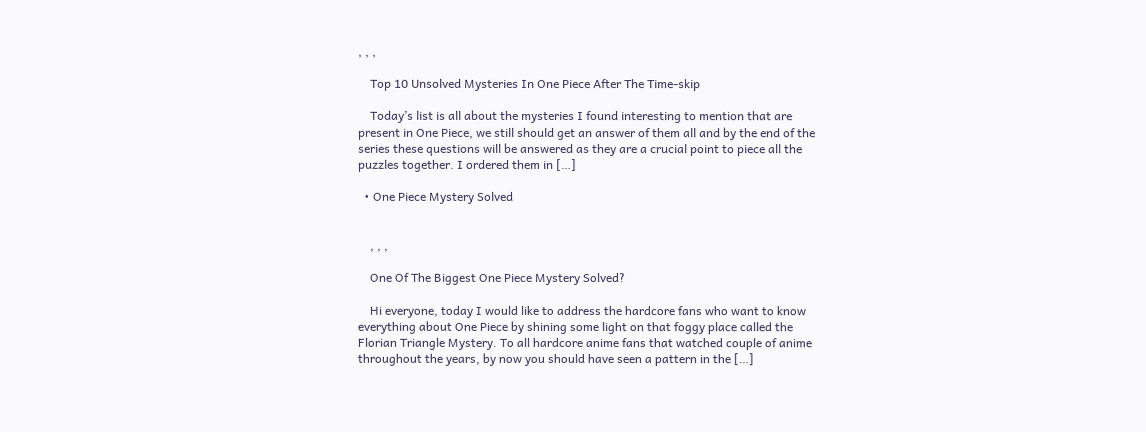, , ,

    Top 10 Unsolved Mysteries In One Piece After The Time-skip

    Today’s list is all about the mysteries I found interesting to mention that are present in One Piece, we still should get an answer of them all and by the end of the series these questions will be answered as they are a crucial point to piece all the puzzles together. I ordered them in […]

  • One Piece Mystery Solved


    , , ,

    One Of The Biggest One Piece Mystery Solved?

    Hi everyone, today I would like to address the hardcore fans who want to know everything about One Piece by shining some light on that foggy place called the Florian Triangle Mystery. To all hardcore anime fans that watched couple of anime throughout the years, by now you should have seen a pattern in the […]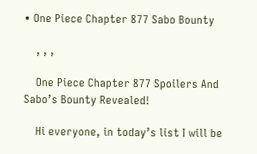• One Piece Chapter 877 Sabo Bounty

    , , ,

    One Piece Chapter 877 Spoilers And Sabo’s Bounty Revealed!

    Hi everyone, in today’s list I will be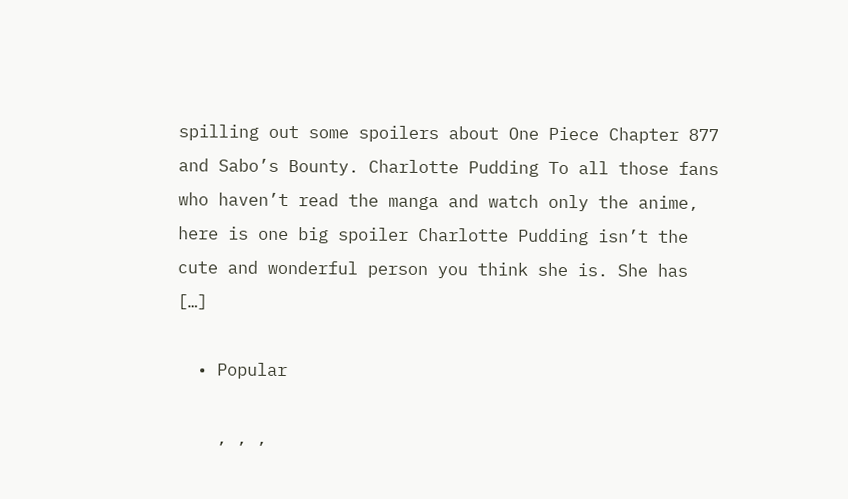spilling out some spoilers about One Piece Chapter 877 and Sabo’s Bounty. Charlotte Pudding To all those fans who haven’t read the manga and watch only the anime, here is one big spoiler Charlotte Pudding isn’t the cute and wonderful person you think she is. She has […]

  • Popular

    , , ,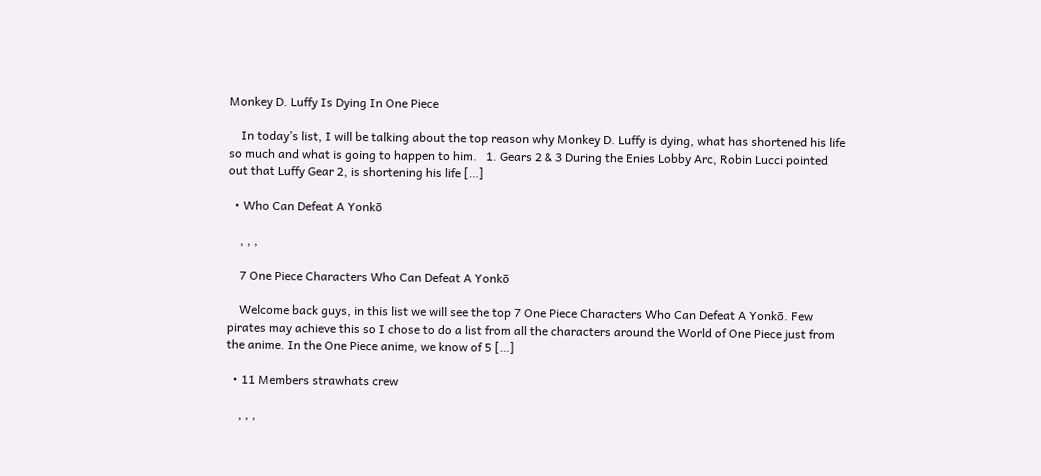Monkey D. Luffy Is Dying In One Piece

    In today’s list, I will be talking about the top reason why Monkey D. Luffy is dying, what has shortened his life so much and what is going to happen to him.   1. Gears 2 & 3 During the Enies Lobby Arc, Robin Lucci pointed out that Luffy Gear 2, is shortening his life […]

  • Who Can Defeat A Yonkō

    , , ,

    7 One Piece Characters Who Can Defeat A Yonkō

    Welcome back guys, in this list we will see the top 7 One Piece Characters Who Can Defeat A Yonkō. Few pirates may achieve this so I chose to do a list from all the characters around the World of One Piece just from the anime. In the One Piece anime, we know of 5 […]

  • 11 Members strawhats crew

    , , ,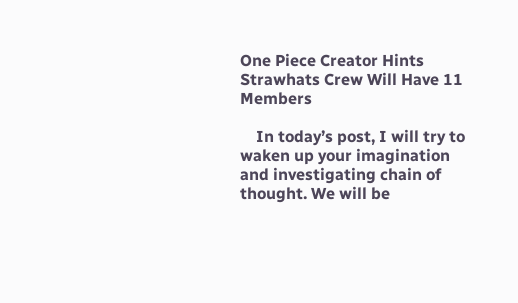One Piece Creator Hints Strawhats Crew Will Have 11 Members

    In today’s post, I will try to waken up your imagination and investigating chain of thought. We will be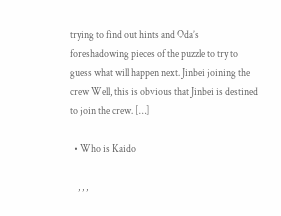trying to find out hints and Oda’s foreshadowing pieces of the puzzle to try to guess what will happen next. Jinbei joining the crew Well, this is obvious that Jinbei is destined to join the crew. […]

  • Who is Kaido

    , , ,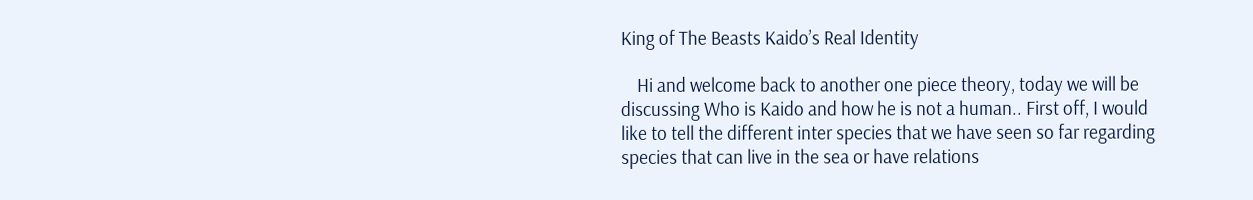King of The Beasts Kaido’s Real Identity

    Hi and welcome back to another one piece theory, today we will be discussing Who is Kaido and how he is not a human.. First off, I would like to tell the different inter species that we have seen so far regarding species that can live in the sea or have relations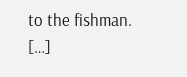to the fishman. […]